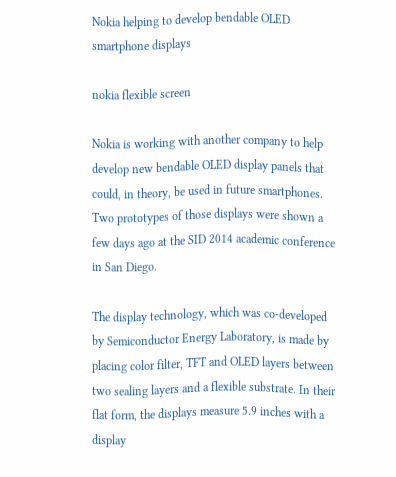Nokia helping to develop bendable OLED smartphone displays

nokia flexible screen

Nokia is working with another company to help develop new bendable OLED display panels that could, in theory, be used in future smartphones. Two prototypes of those displays were shown a few days ago at the SID 2014 academic conference in San Diego.

The display technology, which was co-developed by Semiconductor Energy Laboratory, is made by placing color filter, TFT and OLED layers between two sealing layers and a flexible substrate. In their flat form, the displays measure 5.9 inches with a display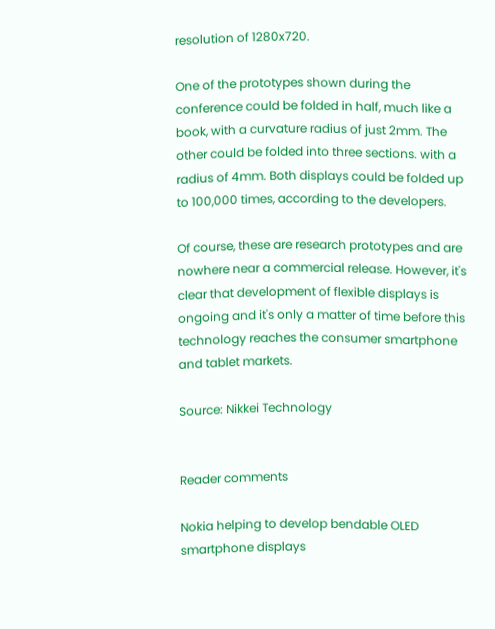resolution of 1280x720.

One of the prototypes shown during the conference could be folded in half, much like a book, with a curvature radius of just 2mm. The other could be folded into three sections. with a radius of 4mm. Both displays could be folded up to 100,000 times, according to the developers.

Of course, these are research prototypes and are nowhere near a commercial release. However, it's clear that development of flexible displays is ongoing and it's only a matter of time before this technology reaches the consumer smartphone and tablet markets.

Source: Nikkei Technology


Reader comments

Nokia helping to develop bendable OLED smartphone displays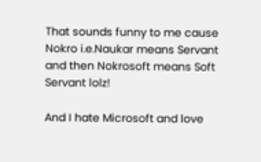That sounds funny to me cause Nokro i.e.Naukar means Servant and then Nokrosoft means Soft Servant lolz!

And I hate Microsoft and love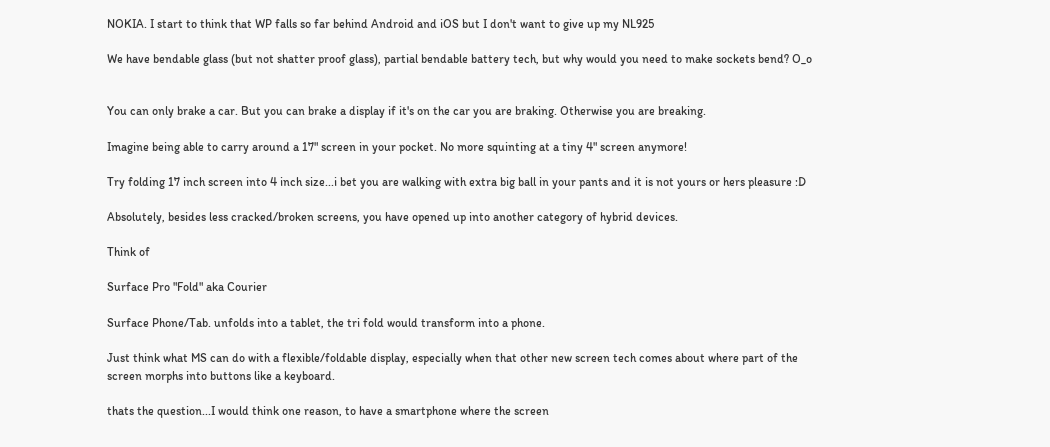NOKIA. I start to think that WP falls so far behind Android and iOS but I don't want to give up my NL925

We have bendable glass (but not shatter proof glass), partial bendable battery tech, but why would you need to make sockets bend? O_o


You can only brake a car. But you can brake a display if it's on the car you are braking. Otherwise you are breaking.

Imagine being able to carry around a 17" screen in your pocket. No more squinting at a tiny 4" screen anymore!

Try folding 17 inch screen into 4 inch size...i bet you are walking with extra big ball in your pants and it is not yours or hers pleasure :D

Absolutely, besides less cracked/broken screens, you have opened up into another category of hybrid devices.

Think of

Surface Pro "Fold" aka Courier

Surface Phone/Tab. unfolds into a tablet, the tri fold would transform into a phone.

Just think what MS can do with a flexible/foldable display, especially when that other new screen tech comes about where part of the screen morphs into buttons like a keyboard.

thats the question...I would think one reason, to have a smartphone where the screen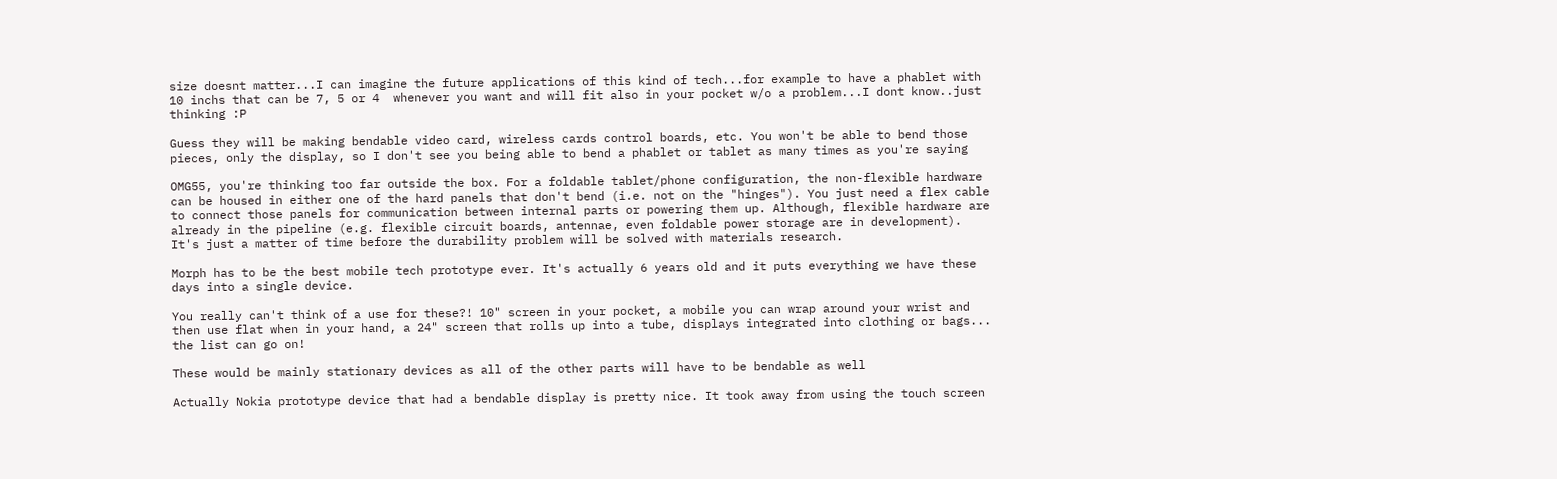size doesnt matter...I can imagine the future applications of this kind of tech...for example to have a phablet with 10 inchs that can be 7, 5 or 4  whenever you want and will fit also in your pocket w/o a problem...I dont know..just thinking :P

Guess they will be making bendable video card, wireless cards control boards, etc. You won't be able to bend those pieces, only the display, so I don't see you being able to bend a phablet or tablet as many times as you're saying

OMG55, you're thinking too far outside the box. For a foldable tablet/phone configuration, the non-flexible hardware can be housed in either one of the hard panels that don't bend (i.e. not on the "hinges"). You just need a flex cable to connect those panels for communication between internal parts or powering them up. Although, flexible hardware are already in the pipeline (e.g. flexible circuit boards, antennae, even foldable power storage are in development). It's just a matter of time before the durability problem will be solved with materials research.

Morph has to be the best mobile tech prototype ever. It's actually 6 years old and it puts everything we have these days into a single device.

You really can't think of a use for these?! 10" screen in your pocket, a mobile you can wrap around your wrist and then use flat when in your hand, a 24" screen that rolls up into a tube, displays integrated into clothing or bags...  the list can go on!

These would be mainly stationary devices as all of the other parts will have to be bendable as well

Actually Nokia prototype device that had a bendable display is pretty nice. It took away from using the touch screen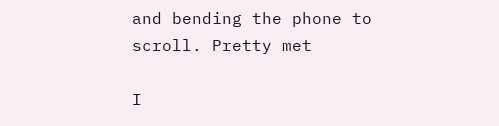and bending the phone to scroll. Pretty met

I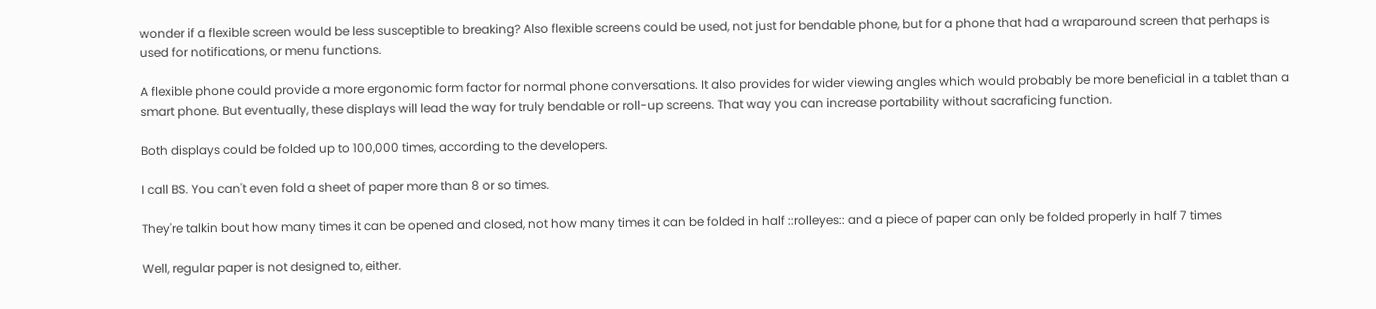wonder if a flexible screen would be less susceptible to breaking? Also flexible screens could be used, not just for bendable phone, but for a phone that had a wraparound screen that perhaps is used for notifications, or menu functions.

A flexible phone could provide a more ergonomic form factor for normal phone conversations. It also provides for wider viewing angles which would probably be more beneficial in a tablet than a smart phone. But eventually, these displays will lead the way for truly bendable or roll-up screens. That way you can increase portability without sacraficing function.

Both displays could be folded up to 100,000 times, according to the developers.

I call BS. You can't even fold a sheet of paper more than 8 or so times.

They're talkin bout how many times it can be opened and closed, not how many times it can be folded in half ::rolleyes:: and a piece of paper can only be folded properly in half 7 times

Well, regular paper is not designed to, either.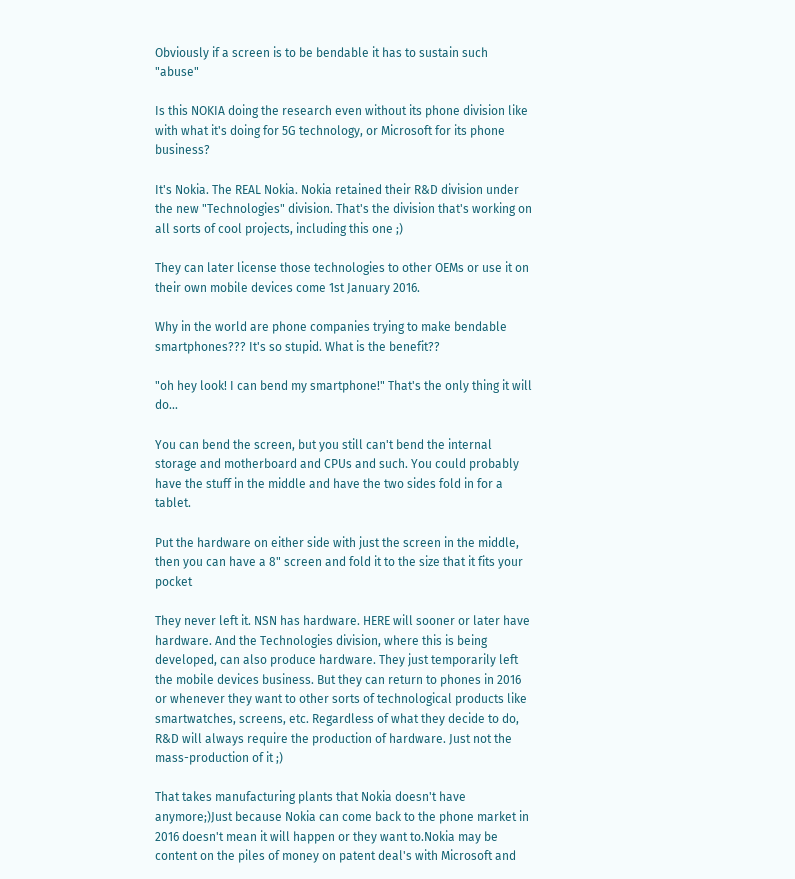Obviously if a screen is to be bendable it has to sustain such "abuse"

Is this NOKIA doing the research even without its phone division like with what it's doing for 5G technology, or Microsoft for its phone business?

It's Nokia. The REAL Nokia. Nokia retained their R&D division under the new "Technologies" division. That's the division that's working on all sorts of cool projects, including this one ;)

They can later license those technologies to other OEMs or use it on their own mobile devices come 1st January 2016.

Why in the world are phone companies trying to make bendable smartphones??? It's so stupid. What is the benefit??

"oh hey look! I can bend my smartphone!" That's the only thing it will do...

You can bend the screen, but you still can't bend the internal storage and motherboard and CPUs and such. You could probably have the stuff in the middle and have the two sides fold in for a tablet.

Put the hardware on either side with just the screen in the middle, then you can have a 8" screen and fold it to the size that it fits your pocket

They never left it. NSN has hardware. HERE will sooner or later have hardware. And the Technologies division, where this is being developed, can also produce hardware. They just temporarily left the mobile devices business. But they can return to phones in 2016 or whenever they want to other sorts of technological products like smartwatches, screens, etc. Regardless of what they decide to do, R&D will always require the production of hardware. Just not the mass-production of it ;)

That takes manufacturing plants that Nokia doesn't have anymore;)Just because Nokia can come back to the phone market in 2016 doesn't mean it will happen or they want to.Nokia may be content on the piles of money on patent deal's with Microsoft and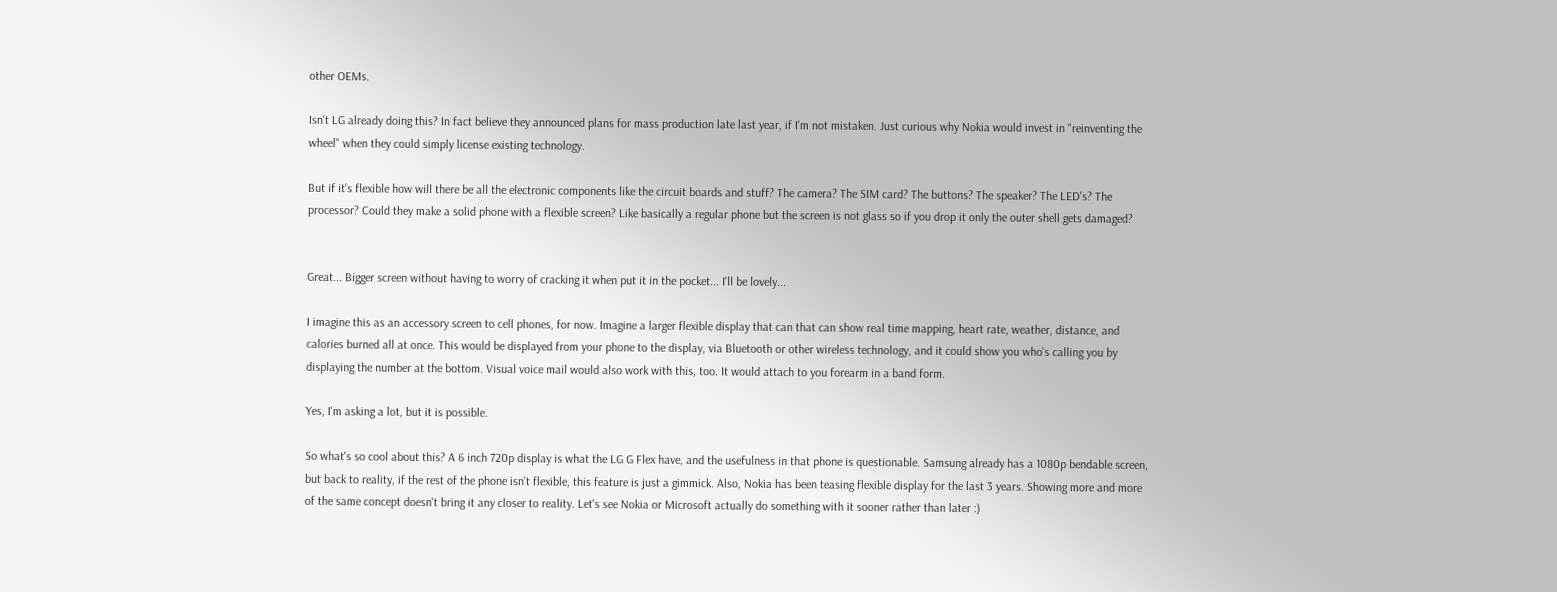other OEMs.

Isn't LG already doing this? In fact believe they announced plans for mass production late last year, if I'm not mistaken. Just curious why Nokia would invest in "reinventing the wheel" when they could simply license existing technology.

But if it's flexible how will there be all the electronic components like the circuit boards and stuff? The camera? The SIM card? The buttons? The speaker? The LED's? The processor? Could they make a solid phone with a flexible screen? Like basically a regular phone but the screen is not glass so if you drop it only the outer shell gets damaged?


Great... Bigger screen without having to worry of cracking it when put it in the pocket... I'll be lovely...

I imagine this as an accessory screen to cell phones, for now. Imagine a larger flexible display that can that can show real time mapping, heart rate, weather, distance, and calories burned all at once. This would be displayed from your phone to the display, via Bluetooth or other wireless technology, and it could show you who's calling you by displaying the number at the bottom. Visual voice mail would also work with this, too. It would attach to you forearm in a band form.

Yes, I'm asking a lot, but it is possible.

So what's so cool about this? A 6 inch 720p display is what the LG G Flex have, and the usefulness in that phone is questionable. Samsung already has a 1080p bendable screen, but back to reality, if the rest of the phone isn't flexible, this feature is just a gimmick. Also, Nokia has been teasing flexible display for the last 3 years. Showing more and more of the same concept doesn't bring it any closer to reality. Let's see Nokia or Microsoft actually do something with it sooner rather than later :)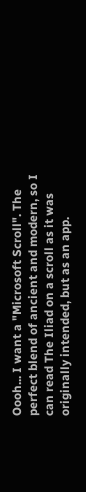Oooh... I want a "Microsoft Scroll". The perfect blend of ancient and modern, so I can read The Iliad on a scroll as it was originally intended, but as an app.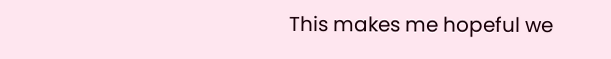This makes me hopeful we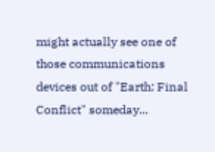might actually see one of those communications devices out of "Earth: Final Conflict" someday...